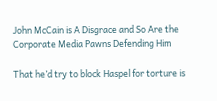John McCain is A Disgrace and So Are the Corporate Media Pawns Defending Him

That he’d try to block Haspel for torture is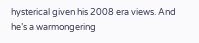hysterical given his 2008 era views. And he’s a warmongering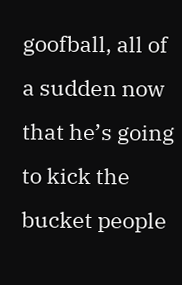goofball, all of a sudden now that he’s going to kick the bucket people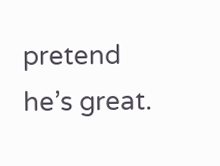pretend he’s great.